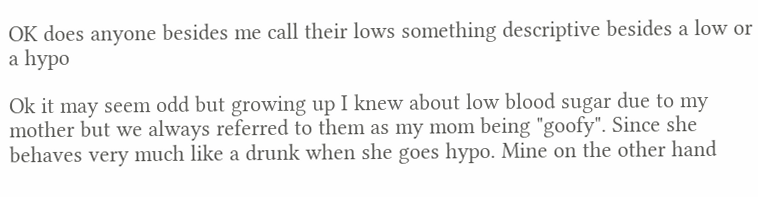OK does anyone besides me call their lows something descriptive besides a low or a hypo

Ok it may seem odd but growing up I knew about low blood sugar due to my mother but we always referred to them as my mom being "goofy". Since she behaves very much like a drunk when she goes hypo. Mine on the other hand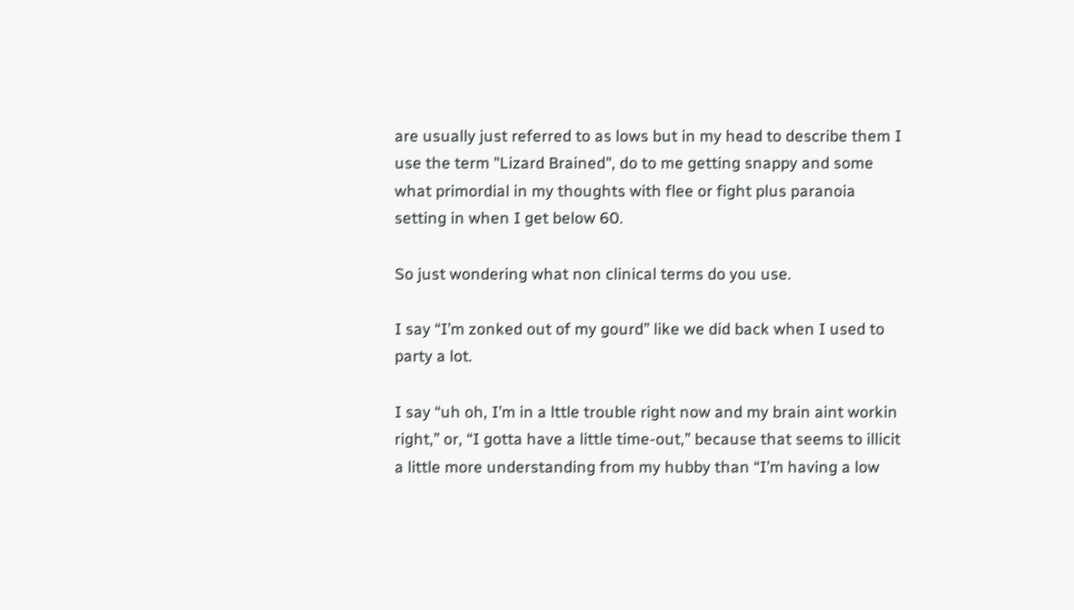are usually just referred to as lows but in my head to describe them I use the term "Lizard Brained", do to me getting snappy and some what primordial in my thoughts with flee or fight plus paranoia setting in when I get below 60.

So just wondering what non clinical terms do you use.

I say “I’m zonked out of my gourd” like we did back when I used to party a lot.

I say “uh oh, I’m in a lttle trouble right now and my brain aint workin right,” or, “I gotta have a little time-out,” because that seems to illicit a little more understanding from my hubby than “I’m having a low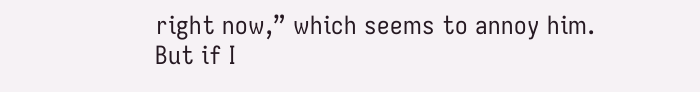right now,” which seems to annoy him.
But if I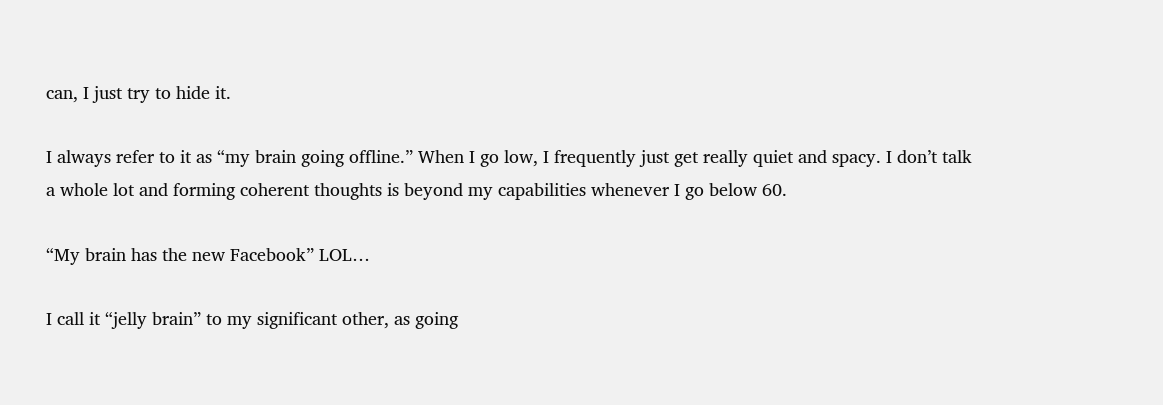can, I just try to hide it.

I always refer to it as “my brain going offline.” When I go low, I frequently just get really quiet and spacy. I don’t talk a whole lot and forming coherent thoughts is beyond my capabilities whenever I go below 60.

“My brain has the new Facebook” LOL…

I call it “jelly brain” to my significant other, as going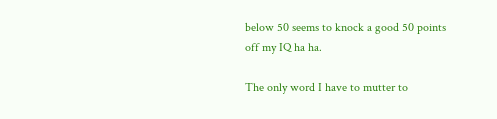below 50 seems to knock a good 50 points off my IQ ha ha.

The only word I have to mutter to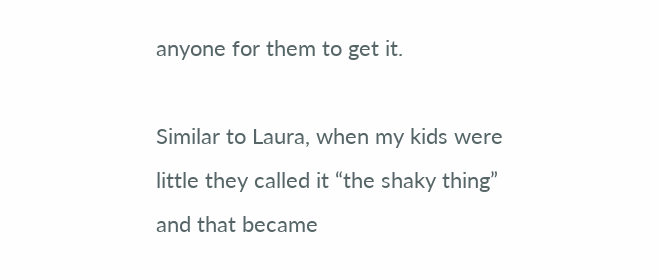anyone for them to get it.

Similar to Laura, when my kids were little they called it “the shaky thing” and that became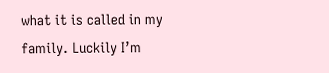what it is called in my family. Luckily I’m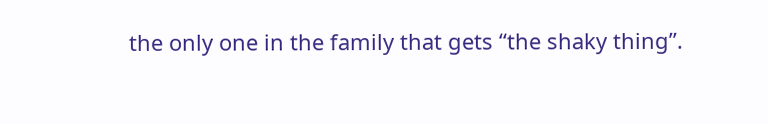the only one in the family that gets “the shaky thing”.